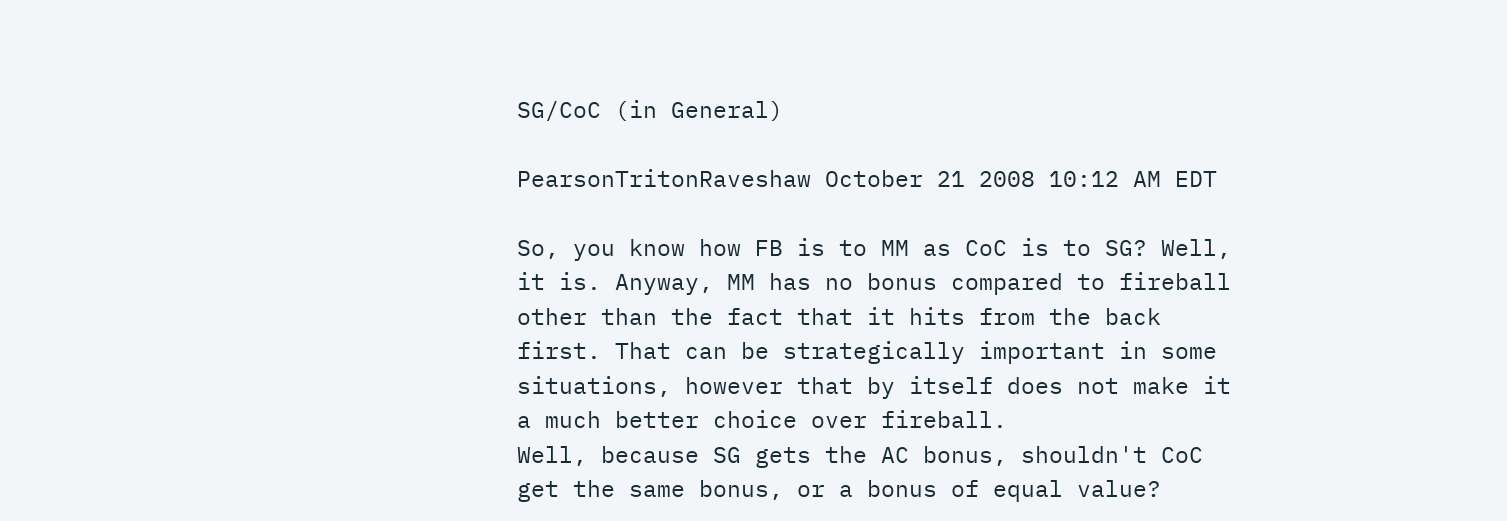SG/CoC (in General)

PearsonTritonRaveshaw October 21 2008 10:12 AM EDT

So, you know how FB is to MM as CoC is to SG? Well, it is. Anyway, MM has no bonus compared to fireball other than the fact that it hits from the back first. That can be strategically important in some situations, however that by itself does not make it a much better choice over fireball.
Well, because SG gets the AC bonus, shouldn't CoC get the same bonus, or a bonus of equal value?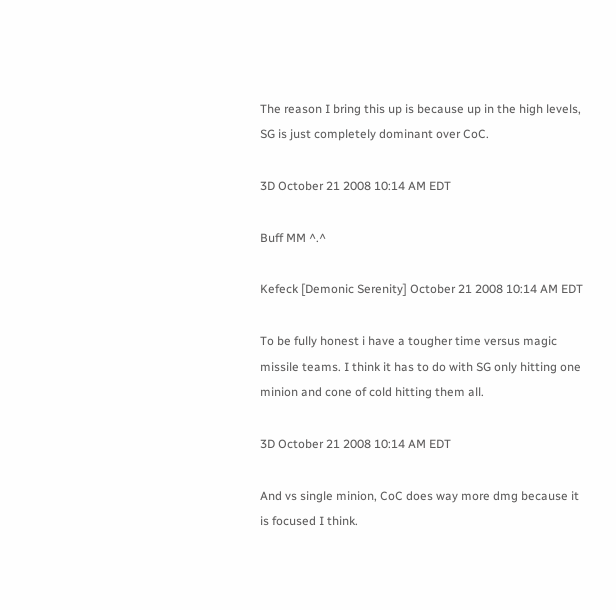The reason I bring this up is because up in the high levels, SG is just completely dominant over CoC.

3D October 21 2008 10:14 AM EDT

Buff MM ^.^

Kefeck [Demonic Serenity] October 21 2008 10:14 AM EDT

To be fully honest i have a tougher time versus magic missile teams. I think it has to do with SG only hitting one minion and cone of cold hitting them all.

3D October 21 2008 10:14 AM EDT

And vs single minion, CoC does way more dmg because it is focused I think.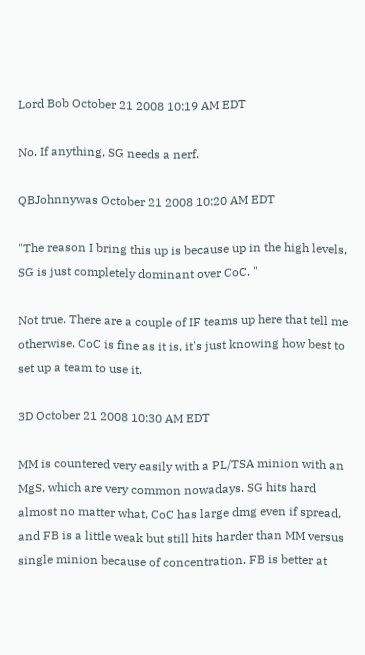Lord Bob October 21 2008 10:19 AM EDT

No. If anything, SG needs a nerf.

QBJohnnywas October 21 2008 10:20 AM EDT

"The reason I bring this up is because up in the high levels, SG is just completely dominant over CoC. "

Not true. There are a couple of IF teams up here that tell me otherwise. CoC is fine as it is, it's just knowing how best to set up a team to use it.

3D October 21 2008 10:30 AM EDT

MM is countered very easily with a PL/TSA minion with an MgS, which are very common nowadays. SG hits hard almost no matter what, CoC has large dmg even if spread, and FB is a little weak but still hits harder than MM versus single minion because of concentration. FB is better at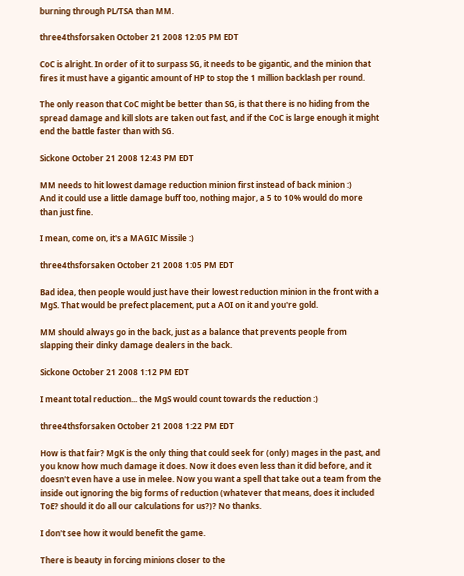burning through PL/TSA than MM.

three4thsforsaken October 21 2008 12:05 PM EDT

CoC is alright. In order of it to surpass SG, it needs to be gigantic, and the minion that fires it must have a gigantic amount of HP to stop the 1 million backlash per round.

The only reason that CoC might be better than SG, is that there is no hiding from the spread damage and kill slots are taken out fast, and if the CoC is large enough it might end the battle faster than with SG.

Sickone October 21 2008 12:43 PM EDT

MM needs to hit lowest damage reduction minion first instead of back minion :)
And it could use a little damage buff too, nothing major, a 5 to 10% would do more than just fine.

I mean, come on, it's a MAGIC Missile :)

three4thsforsaken October 21 2008 1:05 PM EDT

Bad idea, then people would just have their lowest reduction minion in the front with a MgS. That would be prefect placement, put a AOI on it and you're gold.

MM should always go in the back, just as a balance that prevents people from slapping their dinky damage dealers in the back.

Sickone October 21 2008 1:12 PM EDT

I meant total reduction... the MgS would count towards the reduction :)

three4thsforsaken October 21 2008 1:22 PM EDT

How is that fair? MgK is the only thing that could seek for (only) mages in the past, and you know how much damage it does. Now it does even less than it did before, and it doesn't even have a use in melee. Now you want a spell that take out a team from the inside out ignoring the big forms of reduction (whatever that means, does it included ToE? should it do all our calculations for us?)? No thanks.

I don't see how it would benefit the game.

There is beauty in forcing minions closer to the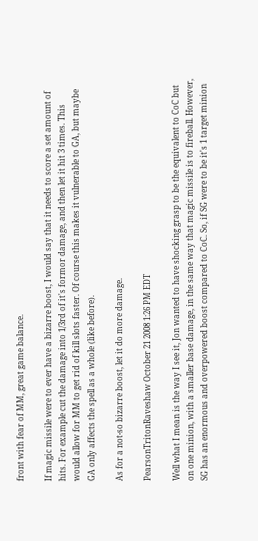front with fear of MM, great game balance.

If magic missile were to ever have a bizarre boost, I would say that it needs to score a set amount of hits. For example cut the damage into 1/3rd of it's formor damage, and then let it hit 3 times. This would allow for MM to get rid of kill slots faster. Of course this makes it vulnerable to GA, but maybe GA only affects the spell as a whole (like before).

As for a not-so bizarre boost, let it do more damage.

PearsonTritonRaveshaw October 21 2008 1:26 PM EDT

Well what I mean is the way I see it, Jon wanted to have shocking grasp to be the equivalent to CoC but on one minion, with a smaller base damage, in the same way that magic missile is to fireball. However, SG has an enormous and overpowered boost compared to CoC. So, if SG were to be it's 1 target minion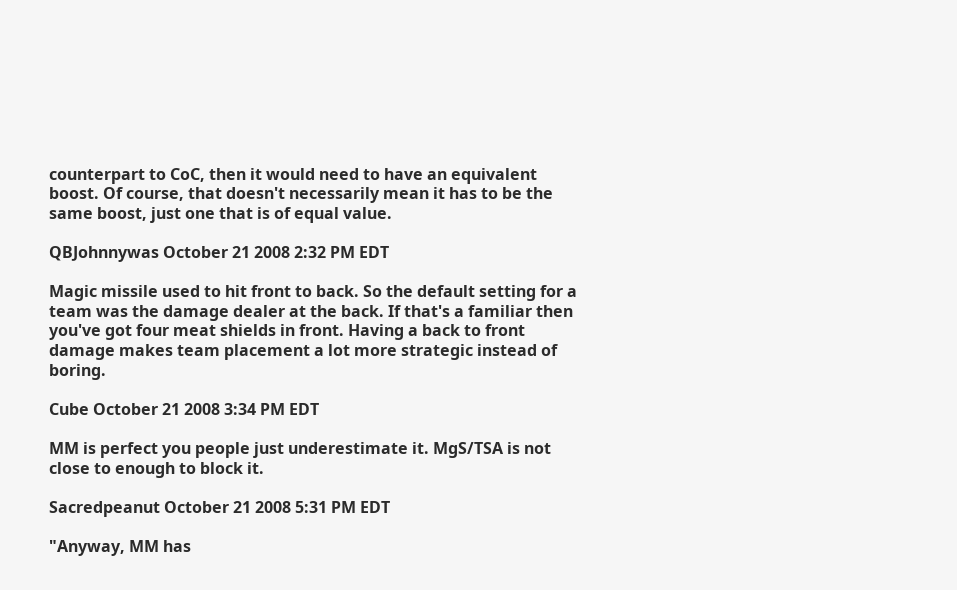counterpart to CoC, then it would need to have an equivalent boost. Of course, that doesn't necessarily mean it has to be the same boost, just one that is of equal value.

QBJohnnywas October 21 2008 2:32 PM EDT

Magic missile used to hit front to back. So the default setting for a team was the damage dealer at the back. If that's a familiar then you've got four meat shields in front. Having a back to front damage makes team placement a lot more strategic instead of boring.

Cube October 21 2008 3:34 PM EDT

MM is perfect you people just underestimate it. MgS/TSA is not close to enough to block it.

Sacredpeanut October 21 2008 5:31 PM EDT

"Anyway, MM has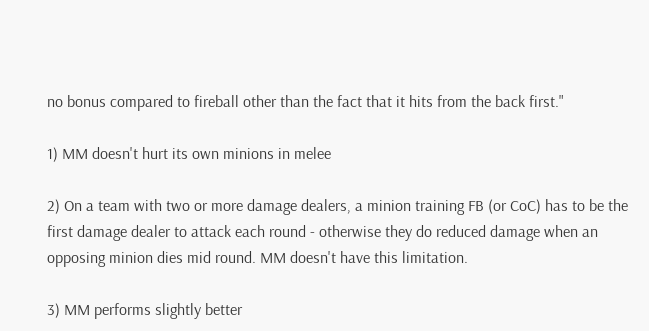no bonus compared to fireball other than the fact that it hits from the back first."

1) MM doesn't hurt its own minions in melee

2) On a team with two or more damage dealers, a minion training FB (or CoC) has to be the first damage dealer to attack each round - otherwise they do reduced damage when an opposing minion dies mid round. MM doesn't have this limitation.

3) MM performs slightly better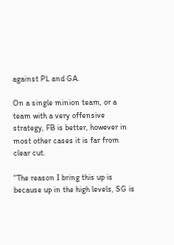against PL and GA.

On a single minion team, or a team with a very offensive strategy, FB is better, however in most other cases it is far from clear cut.

"The reason I bring this up is because up in the high levels, SG is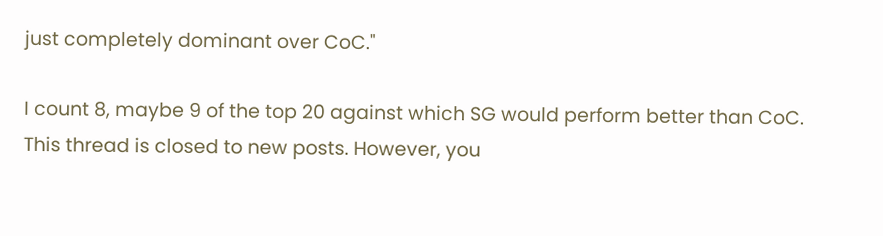just completely dominant over CoC."

I count 8, maybe 9 of the top 20 against which SG would perform better than CoC.
This thread is closed to new posts. However, you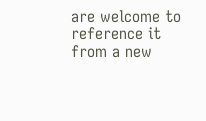are welcome to reference it from a new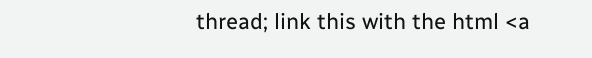thread; link this with the html <a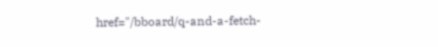href="/bboard/q-and-a-fetch-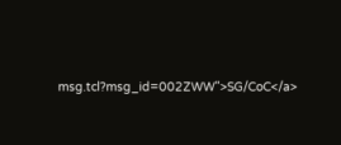msg.tcl?msg_id=002ZWW">SG/CoC</a>